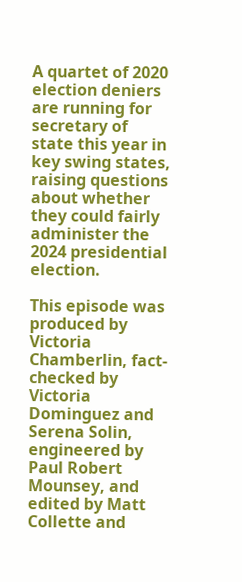A quartet of 2020 election deniers are running for secretary of state this year in key swing states, raising questions about whether they could fairly administer the 2024 presidential election.

This episode was produced by Victoria Chamberlin, fact-checked by Victoria Dominguez and Serena Solin, engineered by Paul Robert Mounsey, and edited by Matt Collette and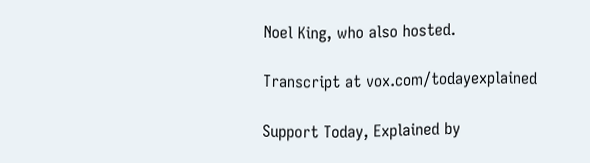Noel King, who also hosted.

Transcript at vox.com/todayexplained

Support Today, Explained by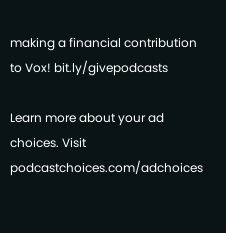making a financial contribution to Vox! bit.ly/givepodcasts

Learn more about your ad choices. Visit podcastchoices.com/adchoices